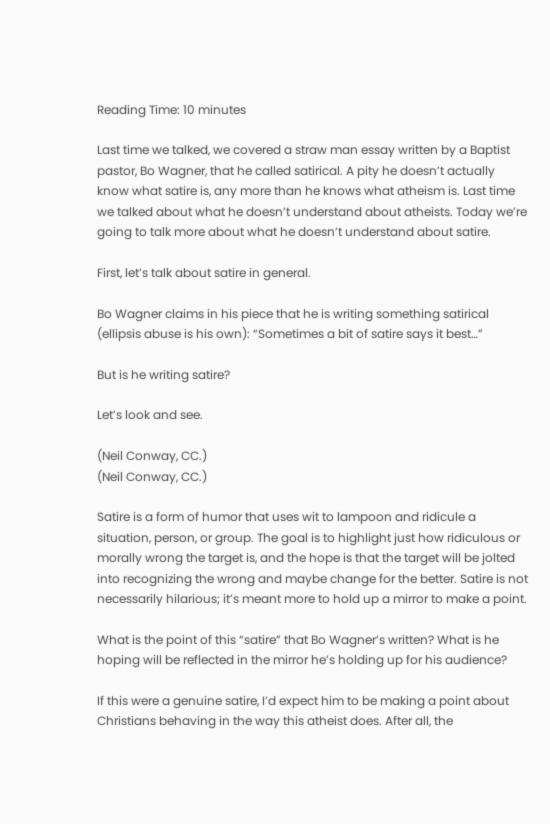Reading Time: 10 minutes

Last time we talked, we covered a straw man essay written by a Baptist pastor, Bo Wagner, that he called satirical. A pity he doesn’t actually know what satire is, any more than he knows what atheism is. Last time we talked about what he doesn’t understand about atheists. Today we’re going to talk more about what he doesn’t understand about satire.

First, let’s talk about satire in general.

Bo Wagner claims in his piece that he is writing something satirical (ellipsis abuse is his own): “Sometimes a bit of satire says it best…”

But is he writing satire?

Let’s look and see.

(Neil Conway, CC.)
(Neil Conway, CC.)

Satire is a form of humor that uses wit to lampoon and ridicule a situation, person, or group. The goal is to highlight just how ridiculous or morally wrong the target is, and the hope is that the target will be jolted into recognizing the wrong and maybe change for the better. Satire is not necessarily hilarious; it’s meant more to hold up a mirror to make a point.

What is the point of this “satire” that Bo Wagner’s written? What is he hoping will be reflected in the mirror he’s holding up for his audience?

If this were a genuine satire, I’d expect him to be making a point about Christians behaving in the way this atheist does. After all, the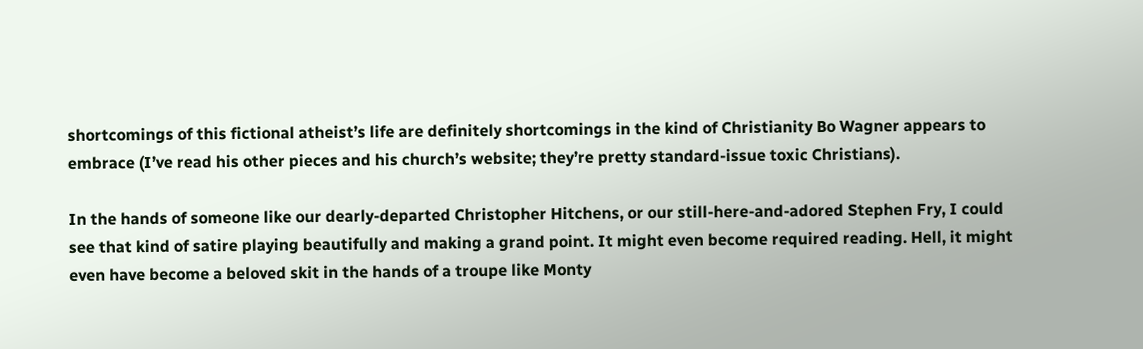shortcomings of this fictional atheist’s life are definitely shortcomings in the kind of Christianity Bo Wagner appears to embrace (I’ve read his other pieces and his church’s website; they’re pretty standard-issue toxic Christians).

In the hands of someone like our dearly-departed Christopher Hitchens, or our still-here-and-adored Stephen Fry, I could see that kind of satire playing beautifully and making a grand point. It might even become required reading. Hell, it might even have become a beloved skit in the hands of a troupe like Monty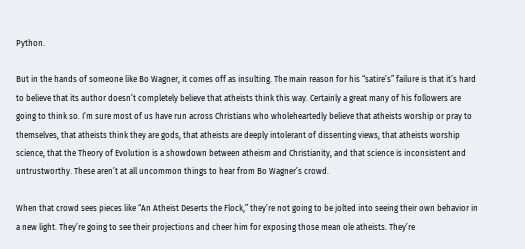Python.

But in the hands of someone like Bo Wagner, it comes off as insulting. The main reason for his “satire’s” failure is that it’s hard to believe that its author doesn’t completely believe that atheists think this way. Certainly a great many of his followers are going to think so. I’m sure most of us have run across Christians who wholeheartedly believe that atheists worship or pray to themselves, that atheists think they are gods, that atheists are deeply intolerant of dissenting views, that atheists worship science, that the Theory of Evolution is a showdown between atheism and Christianity, and that science is inconsistent and untrustworthy. These aren’t at all uncommon things to hear from Bo Wagner’s crowd.

When that crowd sees pieces like “An Atheist Deserts the Flock,” they’re not going to be jolted into seeing their own behavior in a new light. They’re going to see their projections and cheer him for exposing those mean ole atheists. They’re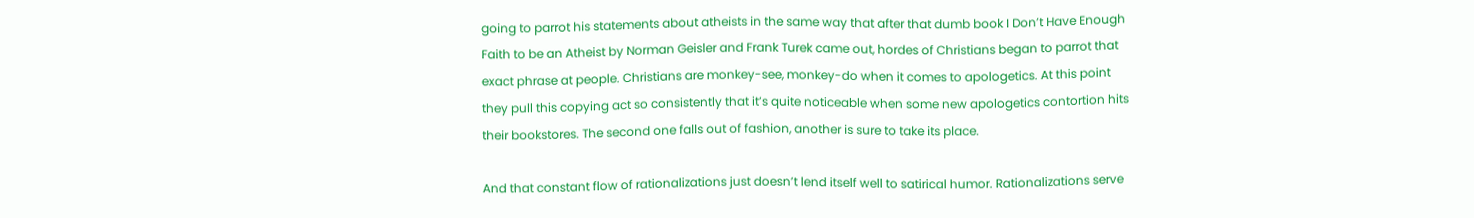going to parrot his statements about atheists in the same way that after that dumb book I Don’t Have Enough Faith to be an Atheist by Norman Geisler and Frank Turek came out, hordes of Christians began to parrot that exact phrase at people. Christians are monkey-see, monkey-do when it comes to apologetics. At this point they pull this copying act so consistently that it’s quite noticeable when some new apologetics contortion hits their bookstores. The second one falls out of fashion, another is sure to take its place.

And that constant flow of rationalizations just doesn’t lend itself well to satirical humor. Rationalizations serve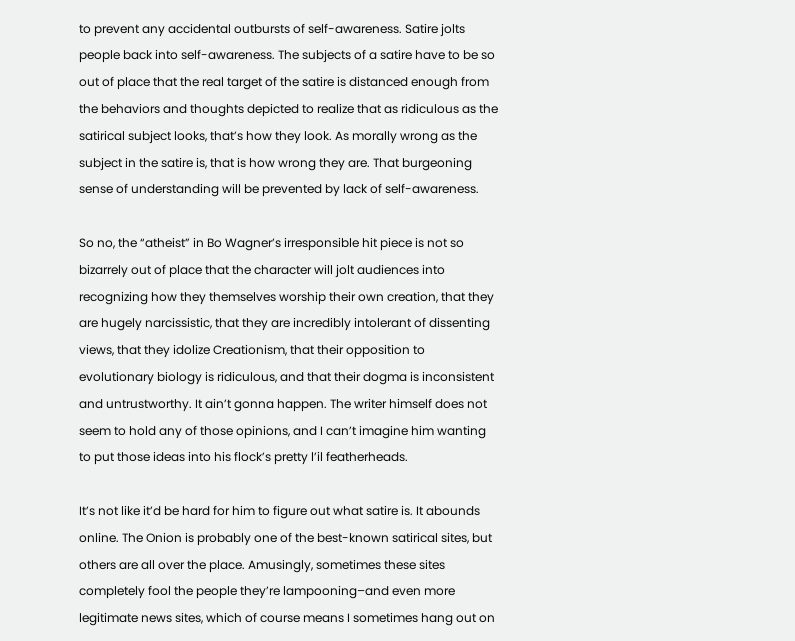to prevent any accidental outbursts of self-awareness. Satire jolts people back into self-awareness. The subjects of a satire have to be so out of place that the real target of the satire is distanced enough from the behaviors and thoughts depicted to realize that as ridiculous as the satirical subject looks, that’s how they look. As morally wrong as the subject in the satire is, that is how wrong they are. That burgeoning sense of understanding will be prevented by lack of self-awareness.

So no, the “atheist” in Bo Wagner’s irresponsible hit piece is not so bizarrely out of place that the character will jolt audiences into recognizing how they themselves worship their own creation, that they are hugely narcissistic, that they are incredibly intolerant of dissenting views, that they idolize Creationism, that their opposition to evolutionary biology is ridiculous, and that their dogma is inconsistent and untrustworthy. It ain’t gonna happen. The writer himself does not seem to hold any of those opinions, and I can’t imagine him wanting to put those ideas into his flock’s pretty l’il featherheads.

It’s not like it’d be hard for him to figure out what satire is. It abounds online. The Onion is probably one of the best-known satirical sites, but others are all over the place. Amusingly, sometimes these sites completely fool the people they’re lampooning–and even more legitimate news sites, which of course means I sometimes hang out on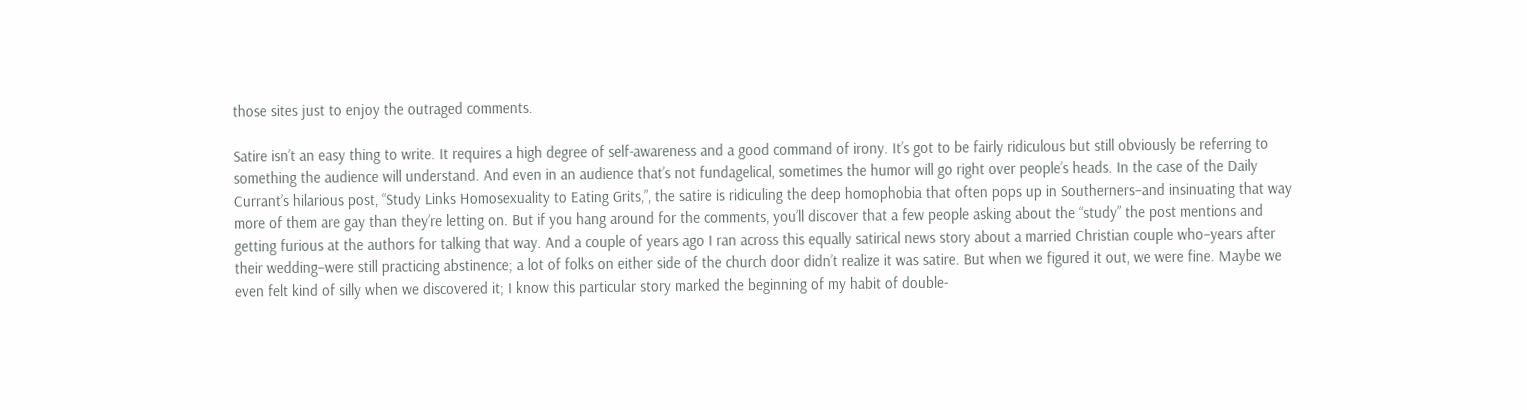those sites just to enjoy the outraged comments.

Satire isn’t an easy thing to write. It requires a high degree of self-awareness and a good command of irony. It’s got to be fairly ridiculous but still obviously be referring to something the audience will understand. And even in an audience that’s not fundagelical, sometimes the humor will go right over people’s heads. In the case of the Daily Currant’s hilarious post, “Study Links Homosexuality to Eating Grits,”, the satire is ridiculing the deep homophobia that often pops up in Southerners–and insinuating that way more of them are gay than they’re letting on. But if you hang around for the comments, you’ll discover that a few people asking about the “study” the post mentions and getting furious at the authors for talking that way. And a couple of years ago I ran across this equally satirical news story about a married Christian couple who–years after their wedding–were still practicing abstinence; a lot of folks on either side of the church door didn’t realize it was satire. But when we figured it out, we were fine. Maybe we even felt kind of silly when we discovered it; I know this particular story marked the beginning of my habit of double-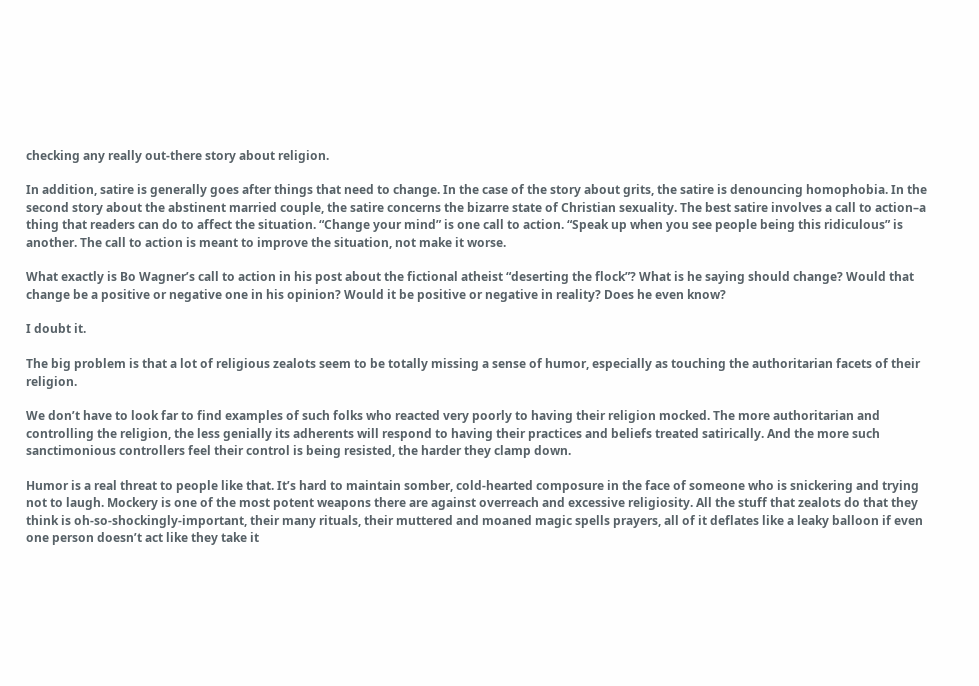checking any really out-there story about religion.

In addition, satire is generally goes after things that need to change. In the case of the story about grits, the satire is denouncing homophobia. In the second story about the abstinent married couple, the satire concerns the bizarre state of Christian sexuality. The best satire involves a call to action–a thing that readers can do to affect the situation. “Change your mind” is one call to action. “Speak up when you see people being this ridiculous” is another. The call to action is meant to improve the situation, not make it worse.

What exactly is Bo Wagner’s call to action in his post about the fictional atheist “deserting the flock”? What is he saying should change? Would that change be a positive or negative one in his opinion? Would it be positive or negative in reality? Does he even know?

I doubt it.

The big problem is that a lot of religious zealots seem to be totally missing a sense of humor, especially as touching the authoritarian facets of their religion.

We don’t have to look far to find examples of such folks who reacted very poorly to having their religion mocked. The more authoritarian and controlling the religion, the less genially its adherents will respond to having their practices and beliefs treated satirically. And the more such sanctimonious controllers feel their control is being resisted, the harder they clamp down.

Humor is a real threat to people like that. It’s hard to maintain somber, cold-hearted composure in the face of someone who is snickering and trying not to laugh. Mockery is one of the most potent weapons there are against overreach and excessive religiosity. All the stuff that zealots do that they think is oh-so-shockingly-important, their many rituals, their muttered and moaned magic spells prayers, all of it deflates like a leaky balloon if even one person doesn’t act like they take it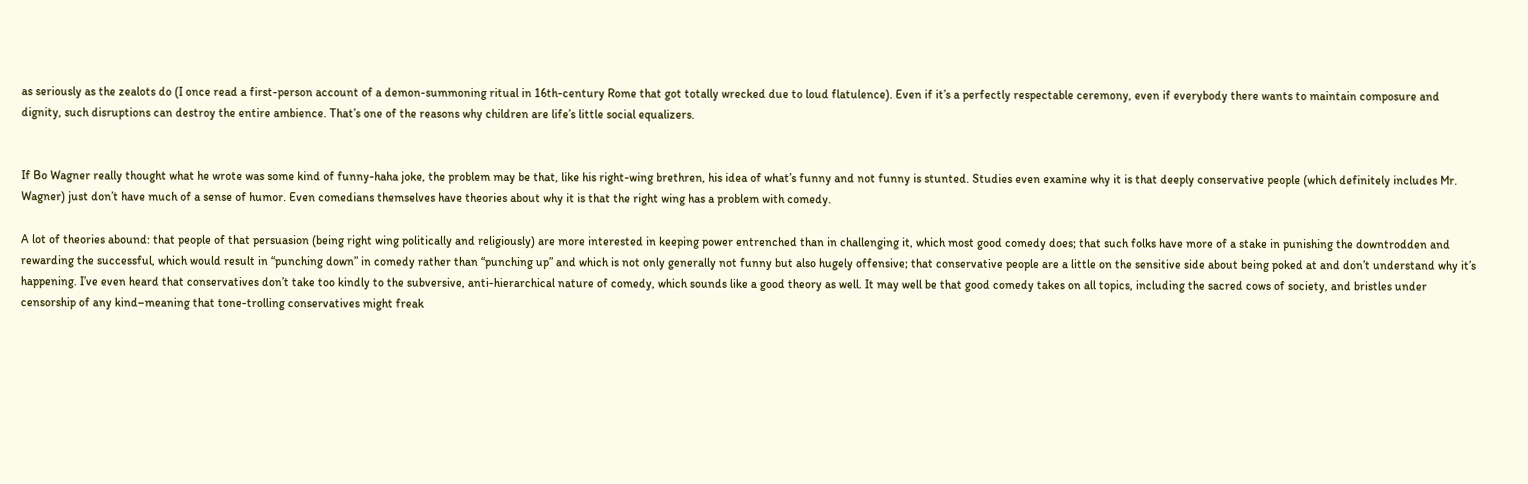as seriously as the zealots do (I once read a first-person account of a demon-summoning ritual in 16th-century Rome that got totally wrecked due to loud flatulence). Even if it’s a perfectly respectable ceremony, even if everybody there wants to maintain composure and dignity, such disruptions can destroy the entire ambience. That’s one of the reasons why children are life’s little social equalizers.


If Bo Wagner really thought what he wrote was some kind of funny-haha joke, the problem may be that, like his right-wing brethren, his idea of what’s funny and not funny is stunted. Studies even examine why it is that deeply conservative people (which definitely includes Mr. Wagner) just don’t have much of a sense of humor. Even comedians themselves have theories about why it is that the right wing has a problem with comedy.

A lot of theories abound: that people of that persuasion (being right wing politically and religiously) are more interested in keeping power entrenched than in challenging it, which most good comedy does; that such folks have more of a stake in punishing the downtrodden and rewarding the successful, which would result in “punching down” in comedy rather than “punching up” and which is not only generally not funny but also hugely offensive; that conservative people are a little on the sensitive side about being poked at and don’t understand why it’s happening. I’ve even heard that conservatives don’t take too kindly to the subversive, anti-hierarchical nature of comedy, which sounds like a good theory as well. It may well be that good comedy takes on all topics, including the sacred cows of society, and bristles under censorship of any kind–meaning that tone-trolling conservatives might freak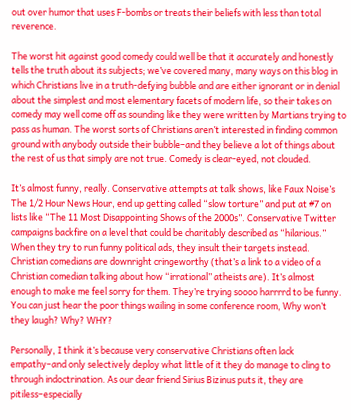out over humor that uses F-bombs or treats their beliefs with less than total reverence.

The worst hit against good comedy could well be that it accurately and honestly tells the truth about its subjects; we’ve covered many, many ways on this blog in which Christians live in a truth-defying bubble and are either ignorant or in denial about the simplest and most elementary facets of modern life, so their takes on comedy may well come off as sounding like they were written by Martians trying to pass as human. The worst sorts of Christians aren’t interested in finding common ground with anybody outside their bubble–and they believe a lot of things about the rest of us that simply are not true. Comedy is clear-eyed, not clouded.

It’s almost funny, really. Conservative attempts at talk shows, like Faux Noise’s The 1/2 Hour News Hour, end up getting called “slow torture” and put at #7 on lists like “The 11 Most Disappointing Shows of the 2000s”. Conservative Twitter campaigns backfire on a level that could be charitably described as “hilarious.” When they try to run funny political ads, they insult their targets instead. Christian comedians are downright cringeworthy (that’s a link to a video of a Christian comedian talking about how “irrational” atheists are). It’s almost enough to make me feel sorry for them. They’re trying soooo harrrrd to be funny. You can just hear the poor things wailing in some conference room, Why won’t they laugh? Why? WHY?

Personally, I think it’s because very conservative Christians often lack empathy–and only selectively deploy what little of it they do manage to cling to through indoctrination. As our dear friend Sirius Bizinus puts it, they are pitiless–especially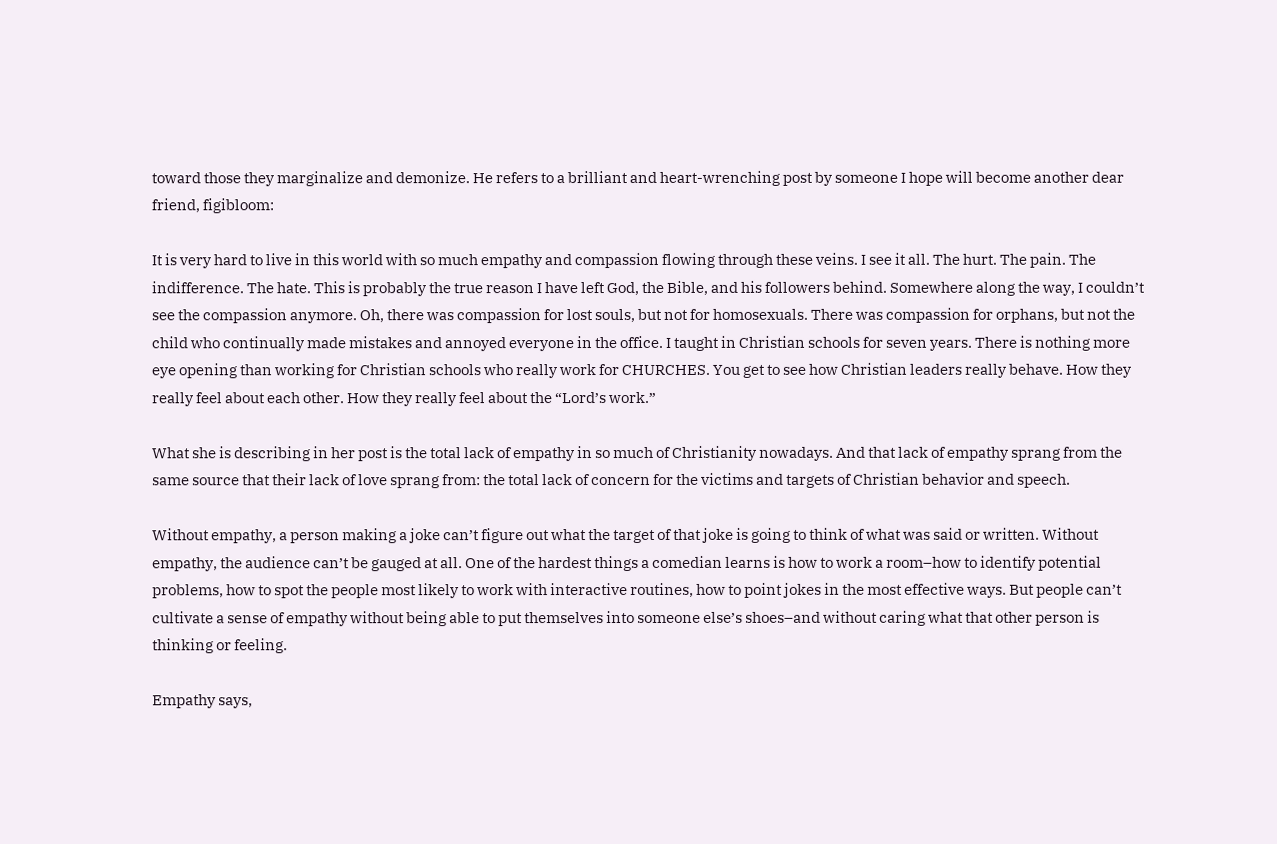toward those they marginalize and demonize. He refers to a brilliant and heart-wrenching post by someone I hope will become another dear friend, figibloom:

It is very hard to live in this world with so much empathy and compassion flowing through these veins. I see it all. The hurt. The pain. The indifference. The hate. This is probably the true reason I have left God, the Bible, and his followers behind. Somewhere along the way, I couldn’t see the compassion anymore. Oh, there was compassion for lost souls, but not for homosexuals. There was compassion for orphans, but not the child who continually made mistakes and annoyed everyone in the office. I taught in Christian schools for seven years. There is nothing more eye opening than working for Christian schools who really work for CHURCHES. You get to see how Christian leaders really behave. How they really feel about each other. How they really feel about the “Lord’s work.”

What she is describing in her post is the total lack of empathy in so much of Christianity nowadays. And that lack of empathy sprang from the same source that their lack of love sprang from: the total lack of concern for the victims and targets of Christian behavior and speech.

Without empathy, a person making a joke can’t figure out what the target of that joke is going to think of what was said or written. Without empathy, the audience can’t be gauged at all. One of the hardest things a comedian learns is how to work a room–how to identify potential problems, how to spot the people most likely to work with interactive routines, how to point jokes in the most effective ways. But people can’t cultivate a sense of empathy without being able to put themselves into someone else’s shoes–and without caring what that other person is thinking or feeling.

Empathy says,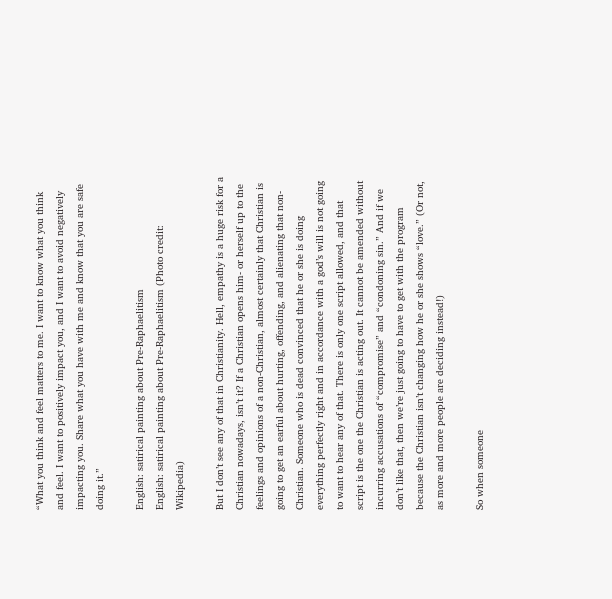“What you think and feel matters to me. I want to know what you think and feel. I want to positively impact you, and I want to avoid negatively impacting you. Share what you have with me and know that you are safe doing it.”

English: satirical painting about Pre-Raphaelitism
English: satirical painting about Pre-Raphaelitism (Photo credit: Wikipedia)

But I don’t see any of that in Christianity. Hell, empathy is a huge risk for a Christian nowadays, isn’t it? If a Christian opens him- or herself up to the feelings and opinions of a non-Christian, almost certainly that Christian is going to get an earful about hurting, offending, and alienating that non-Christian. Someone who is dead convinced that he or she is doing everything perfectly right and in accordance with a god’s will is not going to want to hear any of that. There is only one script allowed, and that script is the one the Christian is acting out. It cannot be amended without incurring accusations of “compromise” and “condoning sin.” And if we don’t like that, then we’re just going to have to get with the program because the Christian isn’t changing how he or she shows “love.” (Or not, as more and more people are deciding instead!)

So when someone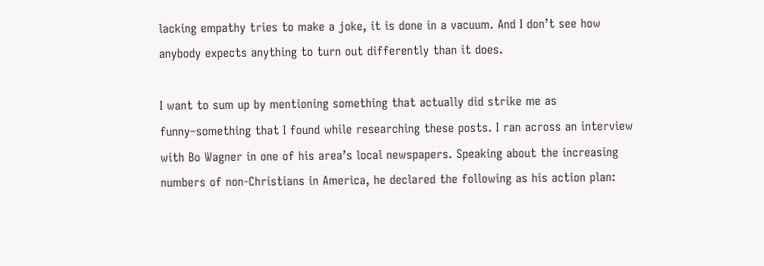lacking empathy tries to make a joke, it is done in a vacuum. And I don’t see how anybody expects anything to turn out differently than it does.

I want to sum up by mentioning something that actually did strike me as funny–something that I found while researching these posts. I ran across an interview with Bo Wagner in one of his area’s local newspapers. Speaking about the increasing numbers of non-Christians in America, he declared the following as his action plan: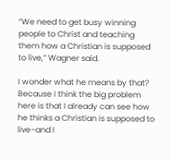“We need to get busy winning people to Christ and teaching them how a Christian is supposed to live,” Wagner said.

I wonder what he means by that? Because I think the big problem here is that I already can see how he thinks a Christian is supposed to live–and I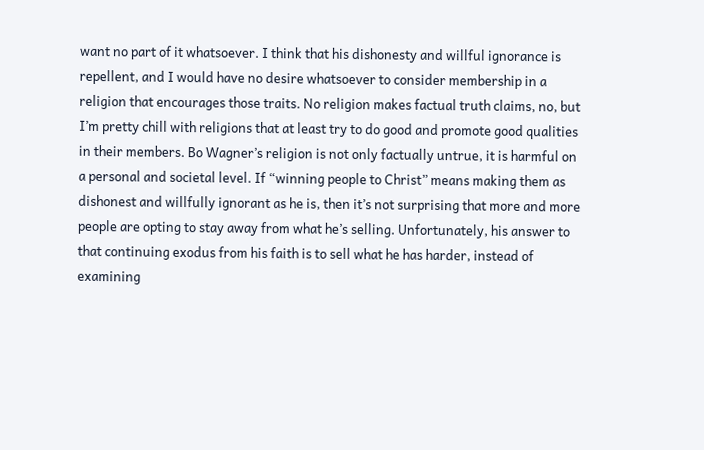want no part of it whatsoever. I think that his dishonesty and willful ignorance is repellent, and I would have no desire whatsoever to consider membership in a religion that encourages those traits. No religion makes factual truth claims, no, but I’m pretty chill with religions that at least try to do good and promote good qualities in their members. Bo Wagner’s religion is not only factually untrue, it is harmful on a personal and societal level. If “winning people to Christ” means making them as dishonest and willfully ignorant as he is, then it’s not surprising that more and more people are opting to stay away from what he’s selling. Unfortunately, his answer to that continuing exodus from his faith is to sell what he has harder, instead of examining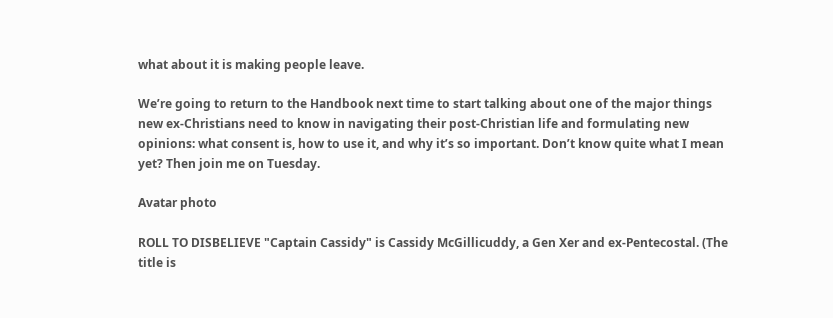what about it is making people leave.

We’re going to return to the Handbook next time to start talking about one of the major things new ex-Christians need to know in navigating their post-Christian life and formulating new opinions: what consent is, how to use it, and why it’s so important. Don’t know quite what I mean yet? Then join me on Tuesday.

Avatar photo

ROLL TO DISBELIEVE "Captain Cassidy" is Cassidy McGillicuddy, a Gen Xer and ex-Pentecostal. (The title is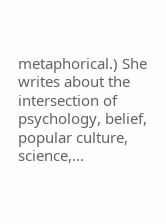metaphorical.) She writes about the intersection of psychology, belief, popular culture, science,...